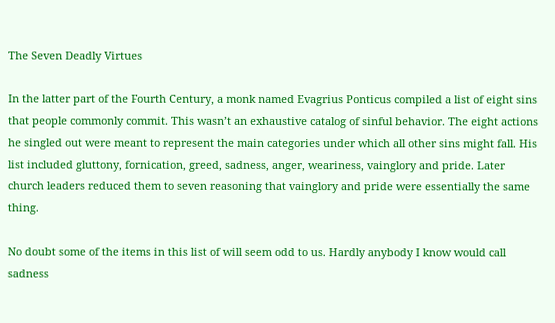The Seven Deadly Virtues

In the latter part of the Fourth Century, a monk named Evagrius Ponticus compiled a list of eight sins that people commonly commit. This wasn’t an exhaustive catalog of sinful behavior. The eight actions he singled out were meant to represent the main categories under which all other sins might fall. His list included gluttony, fornication, greed, sadness, anger, weariness, vainglory and pride. Later church leaders reduced them to seven reasoning that vainglory and pride were essentially the same thing.

No doubt some of the items in this list of will seem odd to us. Hardly anybody I know would call sadness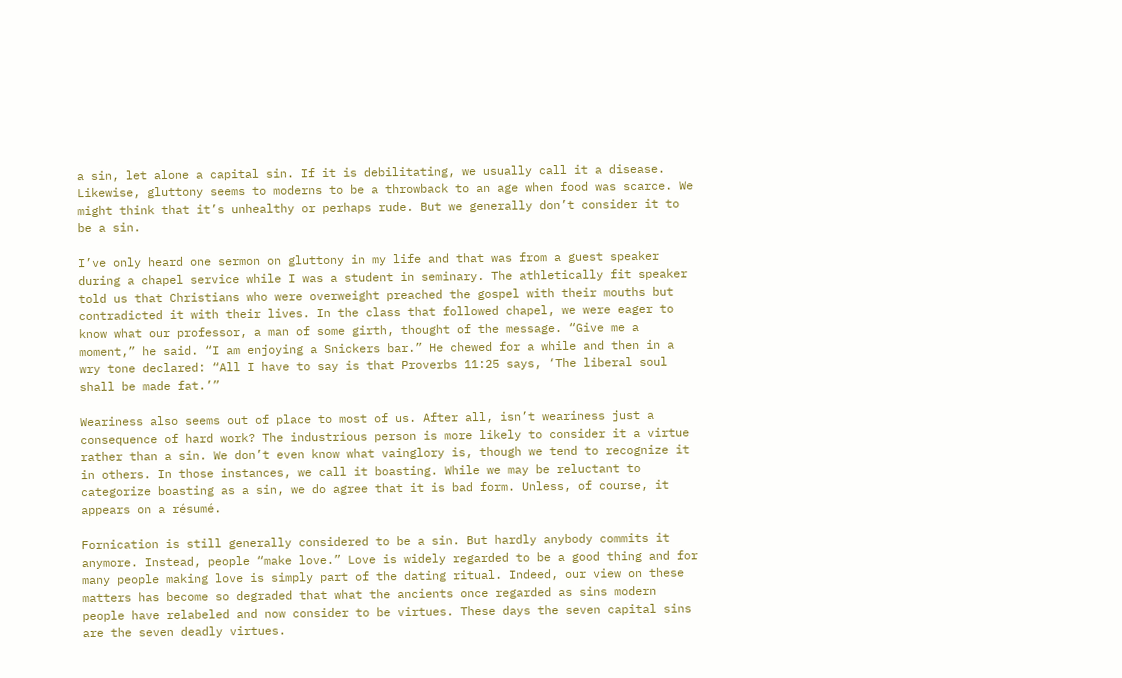a sin, let alone a capital sin. If it is debilitating, we usually call it a disease. Likewise, gluttony seems to moderns to be a throwback to an age when food was scarce. We might think that it’s unhealthy or perhaps rude. But we generally don’t consider it to be a sin.

I’ve only heard one sermon on gluttony in my life and that was from a guest speaker during a chapel service while I was a student in seminary. The athletically fit speaker told us that Christians who were overweight preached the gospel with their mouths but contradicted it with their lives. In the class that followed chapel, we were eager to know what our professor, a man of some girth, thought of the message. “Give me a moment,” he said. “I am enjoying a Snickers bar.” He chewed for a while and then in a wry tone declared: “All I have to say is that Proverbs 11:25 says, ‘The liberal soul shall be made fat.’”

Weariness also seems out of place to most of us. After all, isn’t weariness just a consequence of hard work? The industrious person is more likely to consider it a virtue rather than a sin. We don’t even know what vainglory is, though we tend to recognize it in others. In those instances, we call it boasting. While we may be reluctant to categorize boasting as a sin, we do agree that it is bad form. Unless, of course, it appears on a résumé.

Fornication is still generally considered to be a sin. But hardly anybody commits it anymore. Instead, people “make love.” Love is widely regarded to be a good thing and for many people making love is simply part of the dating ritual. Indeed, our view on these matters has become so degraded that what the ancients once regarded as sins modern people have relabeled and now consider to be virtues. These days the seven capital sins are the seven deadly virtues.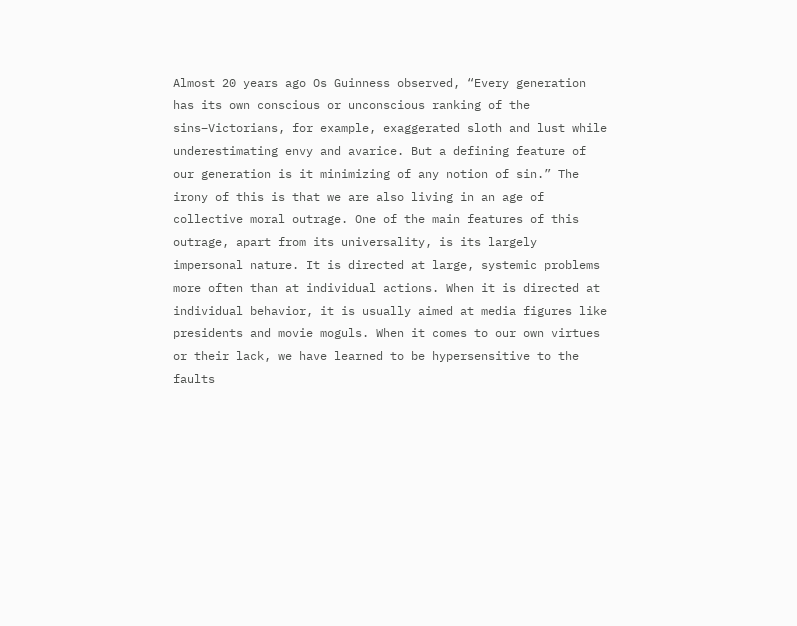Almost 20 years ago Os Guinness observed, “Every generation has its own conscious or unconscious ranking of the sins–Victorians, for example, exaggerated sloth and lust while underestimating envy and avarice. But a defining feature of our generation is it minimizing of any notion of sin.” The irony of this is that we are also living in an age of collective moral outrage. One of the main features of this outrage, apart from its universality, is its largely impersonal nature. It is directed at large, systemic problems more often than at individual actions. When it is directed at individual behavior, it is usually aimed at media figures like presidents and movie moguls. When it comes to our own virtues or their lack, we have learned to be hypersensitive to the faults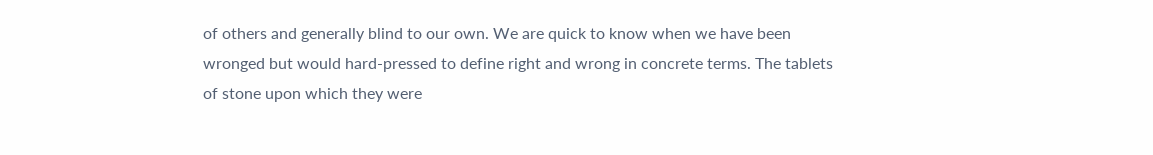of others and generally blind to our own. We are quick to know when we have been wronged but would hard-pressed to define right and wrong in concrete terms. The tablets of stone upon which they were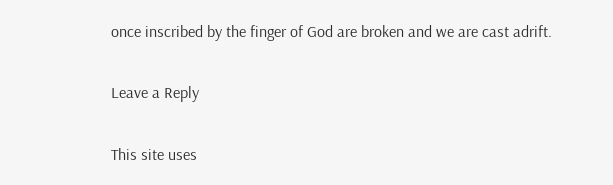once inscribed by the finger of God are broken and we are cast adrift.

Leave a Reply

This site uses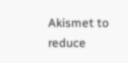Akismet to reduce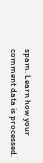spam. Learn how your comment data is processed.